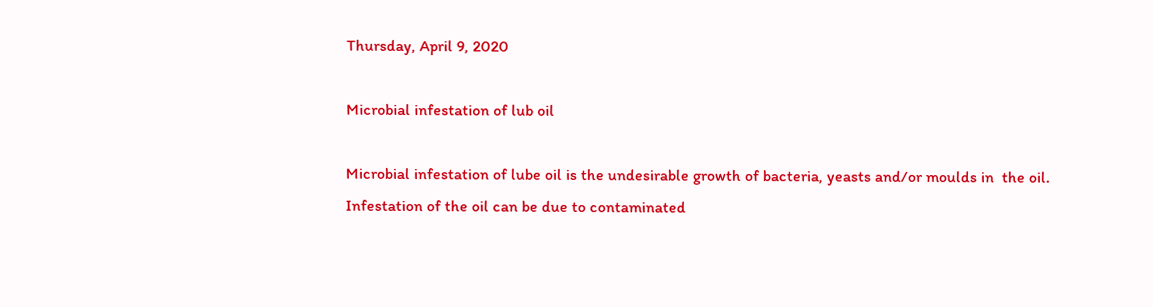Thursday, April 9, 2020

Microbial infestation of lub oil

Microbial infestation of lube oil is the undesirable growth of bacteria, yeasts and/or moulds in  the oil.
Infestation of the oil can be due to contaminated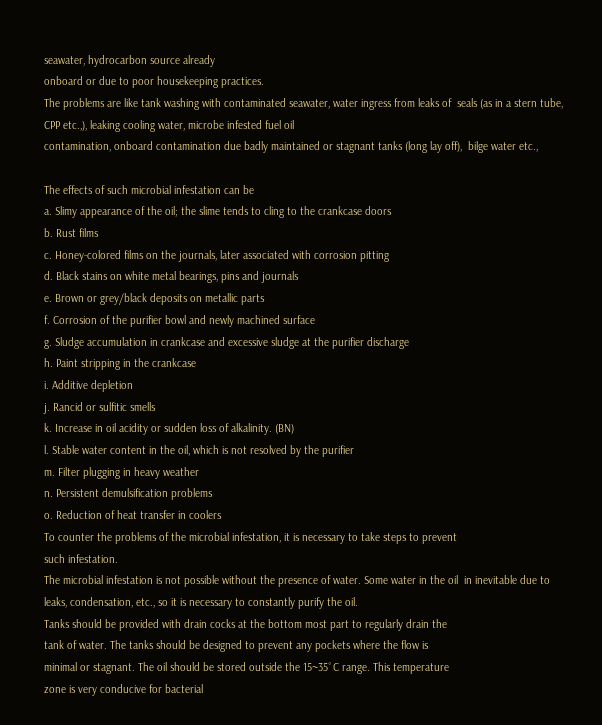seawater, hydrocarbon source already
onboard or due to poor housekeeping practices.
The problems are like tank washing with contaminated seawater, water ingress from leaks of  seals (as in a stern tube, CPP etc.,), leaking cooling water, microbe infested fuel oil
contamination, onboard contamination due badly maintained or stagnant tanks (long lay off),  bilge water etc.,

The effects of such microbial infestation can be
a. Slimy appearance of the oil; the slime tends to cling to the crankcase doors
b. Rust films
c. Honey-colored films on the journals, later associated with corrosion pitting
d. Black stains on white metal bearings, pins and journals
e. Brown or grey/black deposits on metallic parts
f. Corrosion of the purifier bowl and newly machined surface
g. Sludge accumulation in crankcase and excessive sludge at the purifier discharge
h. Paint stripping in the crankcase
i. Additive depletion
j. Rancid or sulfitic smells
k. Increase in oil acidity or sudden loss of alkalinity. (BN)
l. Stable water content in the oil, which is not resolved by the purifier
m. Filter plugging in heavy weather
n. Persistent demulsification problems
o. Reduction of heat transfer in coolers
To counter the problems of the microbial infestation, it is necessary to take steps to prevent
such infestation.
The microbial infestation is not possible without the presence of water. Some water in the oil  in inevitable due to leaks, condensation, etc., so it is necessary to constantly purify the oil.
Tanks should be provided with drain cocks at the bottom most part to regularly drain the
tank of water. The tanks should be designed to prevent any pockets where the flow is
minimal or stagnant. The oil should be stored outside the 15~35˚C range. This temperature
zone is very conducive for bacterial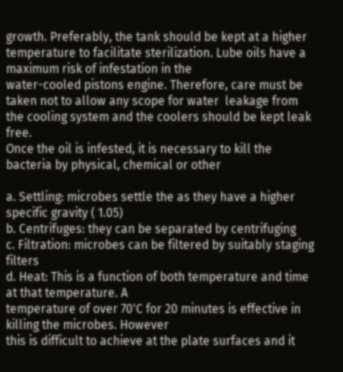growth. Preferably, the tank should be kept at a higher
temperature to facilitate sterilization. Lube oils have a maximum risk of infestation in the
water-cooled pistons engine. Therefore, care must be taken not to allow any scope for water  leakage from the cooling system and the coolers should be kept leak free.
Once the oil is infested, it is necessary to kill the bacteria by physical, chemical or other

a. Settling: microbes settle the as they have a higher specific gravity ( 1.05)
b. Centrifuges: they can be separated by centrifuging
c. Filtration: microbes can be filtered by suitably staging filters
d. Heat: This is a function of both temperature and time at that temperature. A
temperature of over 70'C for 20 minutes is effective in killing the microbes. However
this is difficult to achieve at the plate surfaces and it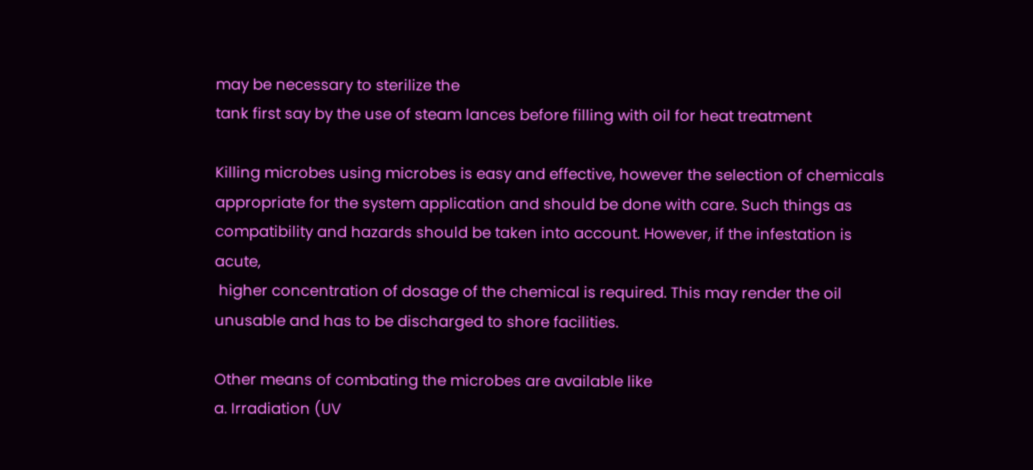may be necessary to sterilize the
tank first say by the use of steam lances before filling with oil for heat treatment

Killing microbes using microbes is easy and effective, however the selection of chemicals
appropriate for the system application and should be done with care. Such things as
compatibility and hazards should be taken into account. However, if the infestation is acute,
 higher concentration of dosage of the chemical is required. This may render the oil unusable and has to be discharged to shore facilities.

Other means of combating the microbes are available like
a. Irradiation (UV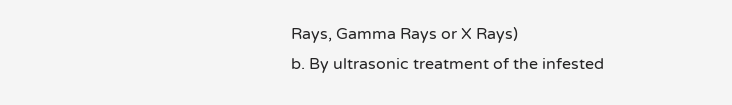Rays, Gamma Rays or X Rays)
b. By ultrasonic treatment of the infested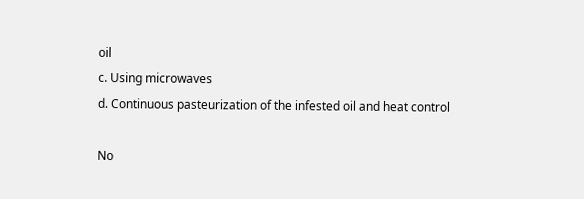oil
c. Using microwaves
d. Continuous pasteurization of the infested oil and heat control

No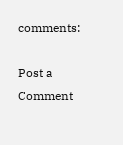comments:

Post a Comment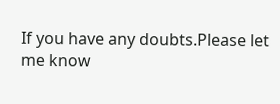If you have any doubts.Please let me know